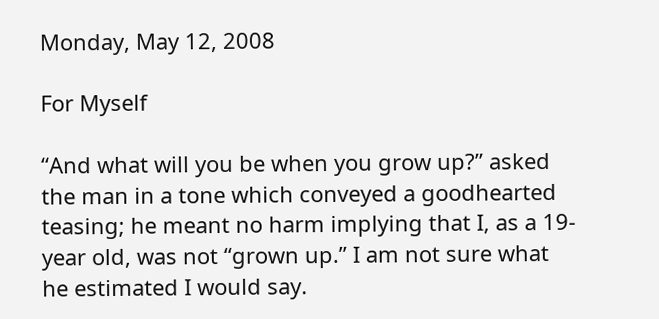Monday, May 12, 2008

For Myself

“And what will you be when you grow up?” asked the man in a tone which conveyed a goodhearted teasing; he meant no harm implying that I, as a 19-year old, was not “grown up.” I am not sure what he estimated I would say.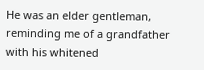He was an elder gentleman, reminding me of a grandfather with his whitened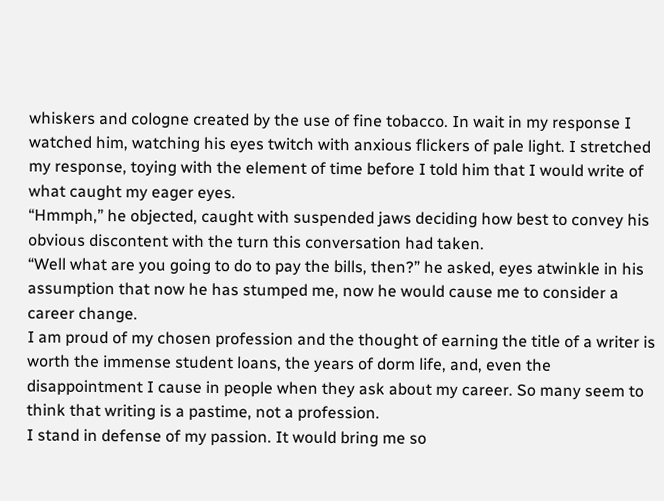whiskers and cologne created by the use of fine tobacco. In wait in my response I watched him, watching his eyes twitch with anxious flickers of pale light. I stretched my response, toying with the element of time before I told him that I would write of what caught my eager eyes.
“Hmmph,” he objected, caught with suspended jaws deciding how best to convey his obvious discontent with the turn this conversation had taken.
“Well what are you going to do to pay the bills, then?” he asked, eyes atwinkle in his assumption that now he has stumped me, now he would cause me to consider a career change.
I am proud of my chosen profession and the thought of earning the title of a writer is worth the immense student loans, the years of dorm life, and, even the disappointment I cause in people when they ask about my career. So many seem to think that writing is a pastime, not a profession.
I stand in defense of my passion. It would bring me so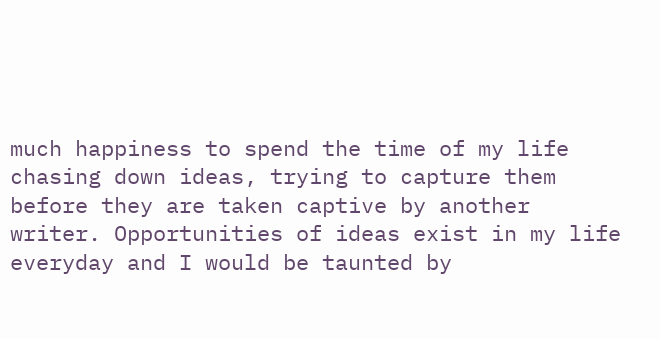much happiness to spend the time of my life chasing down ideas, trying to capture them before they are taken captive by another writer. Opportunities of ideas exist in my life everyday and I would be taunted by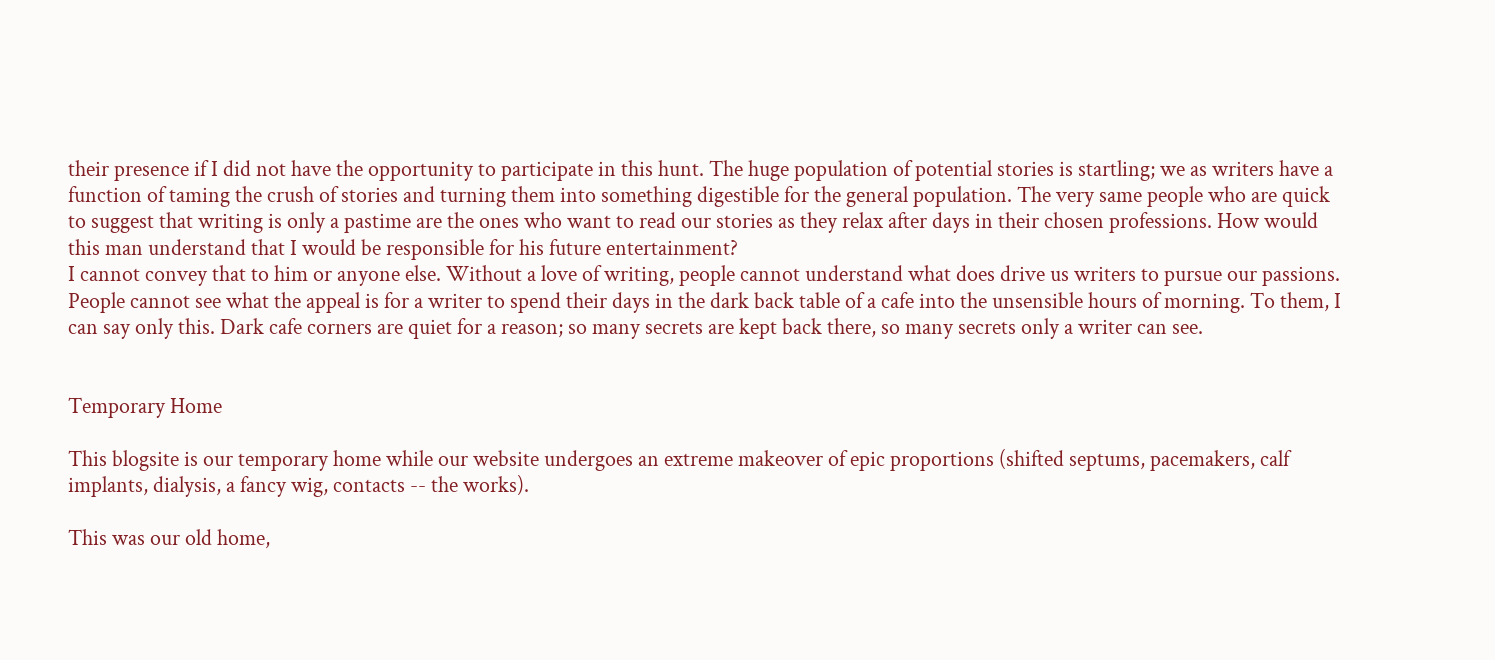their presence if I did not have the opportunity to participate in this hunt. The huge population of potential stories is startling; we as writers have a function of taming the crush of stories and turning them into something digestible for the general population. The very same people who are quick to suggest that writing is only a pastime are the ones who want to read our stories as they relax after days in their chosen professions. How would this man understand that I would be responsible for his future entertainment?
I cannot convey that to him or anyone else. Without a love of writing, people cannot understand what does drive us writers to pursue our passions. People cannot see what the appeal is for a writer to spend their days in the dark back table of a cafe into the unsensible hours of morning. To them, I can say only this. Dark cafe corners are quiet for a reason; so many secrets are kept back there, so many secrets only a writer can see.


Temporary Home

This blogsite is our temporary home while our website undergoes an extreme makeover of epic proportions (shifted septums, pacemakers, calf implants, dialysis, a fancy wig, contacts -- the works).

This was our old home,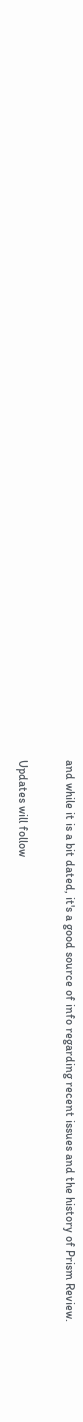and while it is a bit dated, it's a good source of info regarding recent issues and the history of Prism Review.

Updates will follow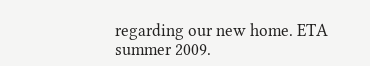regarding our new home. ETA summer 2009.